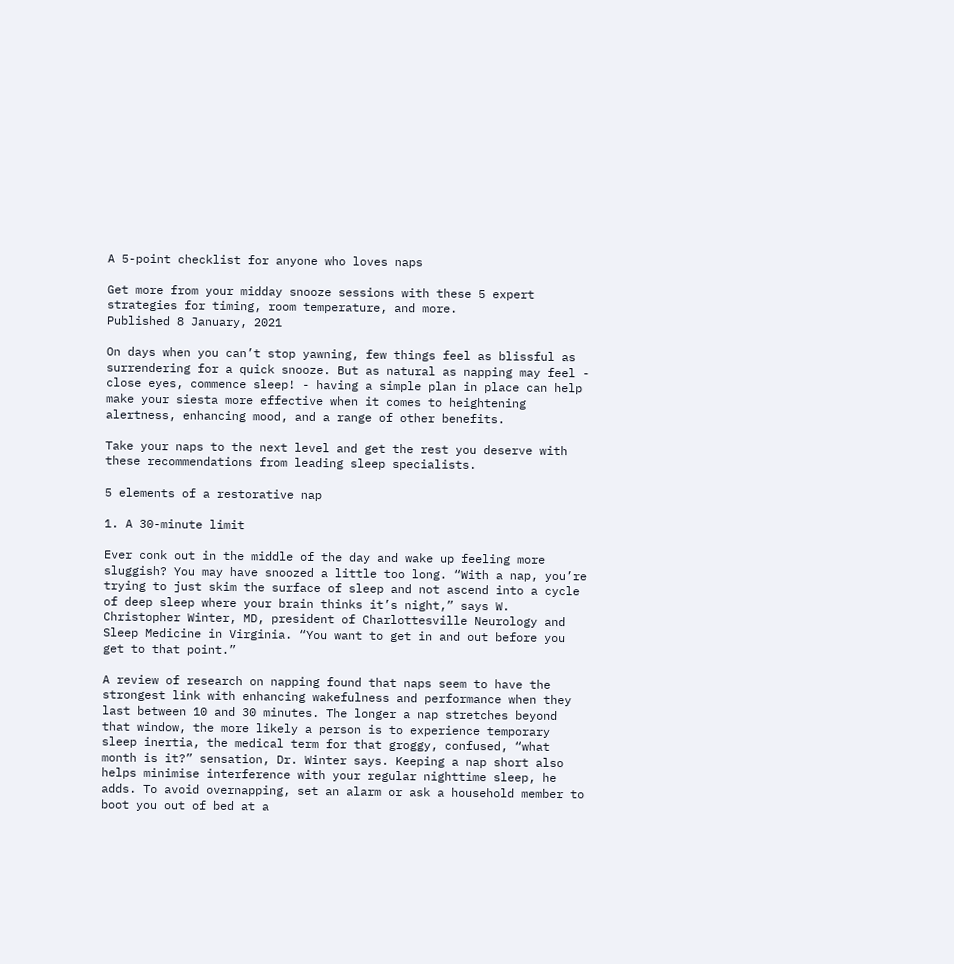A 5-point checklist for anyone who loves naps

Get more from your midday snooze sessions with these 5 expert strategies for timing, room temperature, and more.
Published 8 January, 2021

On days when you can’t stop yawning, few things feel as blissful as surrendering for a quick snooze. But as natural as napping may feel - close eyes, commence sleep! - having a simple plan in place can help make your siesta more effective when it comes to heightening alertness, enhancing mood, and a range of other benefits.

Take your naps to the next level and get the rest you deserve with these recommendations from leading sleep specialists.

5 elements of a restorative nap

1. A 30-minute limit

Ever conk out in the middle of the day and wake up feeling more sluggish? You may have snoozed a little too long. “With a nap, you’re trying to just skim the surface of sleep and not ascend into a cycle of deep sleep where your brain thinks it’s night,” says W. Christopher Winter, MD, president of Charlottesville Neurology and Sleep Medicine in Virginia. “You want to get in and out before you get to that point.”

A review of research on napping found that naps seem to have the strongest link with enhancing wakefulness and performance when they last between 10 and 30 minutes. The longer a nap stretches beyond that window, the more likely a person is to experience temporary sleep inertia, the medical term for that groggy, confused, “what month is it?” sensation, Dr. Winter says. Keeping a nap short also helps minimise interference with your regular nighttime sleep, he adds. To avoid overnapping, set an alarm or ask a household member to boot you out of bed at a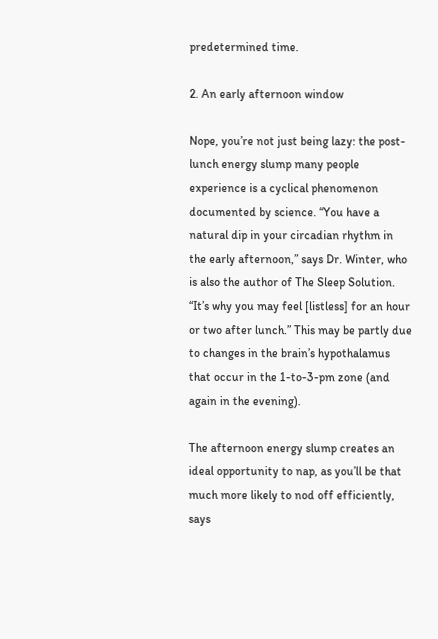predetermined time.

2. An early afternoon window

Nope, you’re not just being lazy: the post-lunch energy slump many people experience is a cyclical phenomenon documented by science. “You have a natural dip in your circadian rhythm in the early afternoon,” says Dr. Winter, who is also the author of The Sleep Solution. “It’s why you may feel [listless] for an hour or two after lunch.” This may be partly due to changes in the brain’s hypothalamus that occur in the 1-to-3-pm zone (and again in the evening).

The afternoon energy slump creates an ideal opportunity to nap, as you’ll be that much more likely to nod off efficiently, says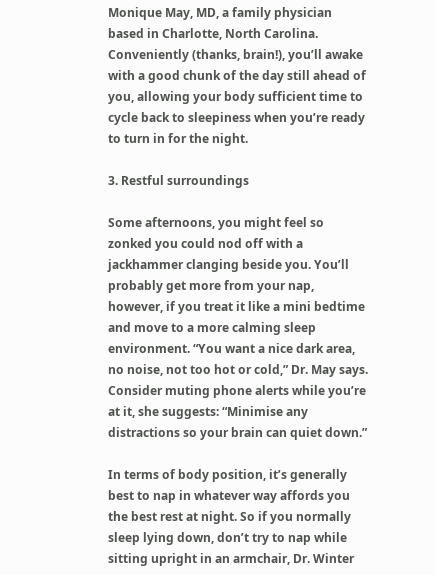Monique May, MD, a family physician based in Charlotte, North Carolina. Conveniently (thanks, brain!), you’ll awake with a good chunk of the day still ahead of you, allowing your body sufficient time to cycle back to sleepiness when you’re ready to turn in for the night.

3. Restful surroundings

Some afternoons, you might feel so zonked you could nod off with a jackhammer clanging beside you. You’ll probably get more from your nap, however, if you treat it like a mini bedtime and move to a more calming sleep environment. “You want a nice dark area, no noise, not too hot or cold,” Dr. May says. Consider muting phone alerts while you’re at it, she suggests: “Minimise any distractions so your brain can quiet down.”

In terms of body position, it’s generally best to nap in whatever way affords you the best rest at night. So if you normally sleep lying down, don’t try to nap while sitting upright in an armchair, Dr. Winter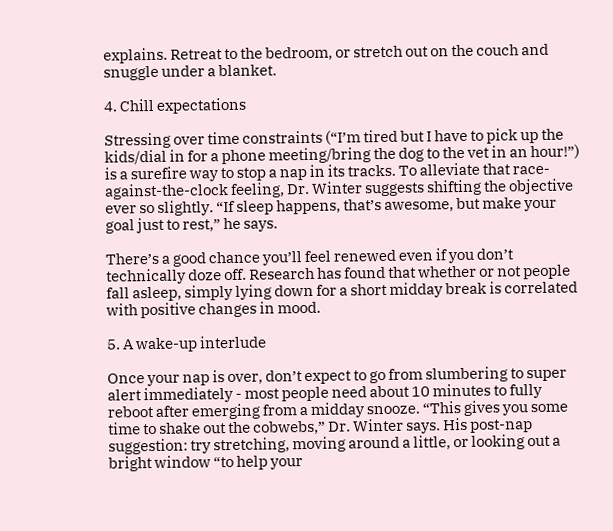explains. Retreat to the bedroom, or stretch out on the couch and snuggle under a blanket.

4. Chill expectations

Stressing over time constraints (“I’m tired but I have to pick up the kids/dial in for a phone meeting/bring the dog to the vet in an hour!”) is a surefire way to stop a nap in its tracks. To alleviate that race-against-the-clock feeling, Dr. Winter suggests shifting the objective ever so slightly. “If sleep happens, that’s awesome, but make your goal just to rest,” he says.

There’s a good chance you’ll feel renewed even if you don’t technically doze off. Research has found that whether or not people fall asleep, simply lying down for a short midday break is correlated with positive changes in mood.

5. A wake-up interlude

Once your nap is over, don’t expect to go from slumbering to super alert immediately - most people need about 10 minutes to fully reboot after emerging from a midday snooze. “This gives you some time to shake out the cobwebs,” Dr. Winter says. His post-nap suggestion: try stretching, moving around a little, or looking out a bright window “to help your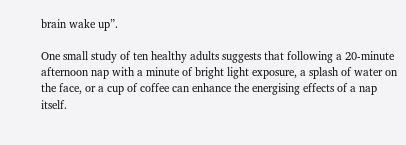brain wake up”.

One small study of ten healthy adults suggests that following a 20-minute afternoon nap with a minute of bright light exposure, a splash of water on the face, or a cup of coffee can enhance the energising effects of a nap itself.